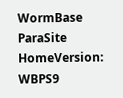WormBase ParaSite HomeVersion: WBPS9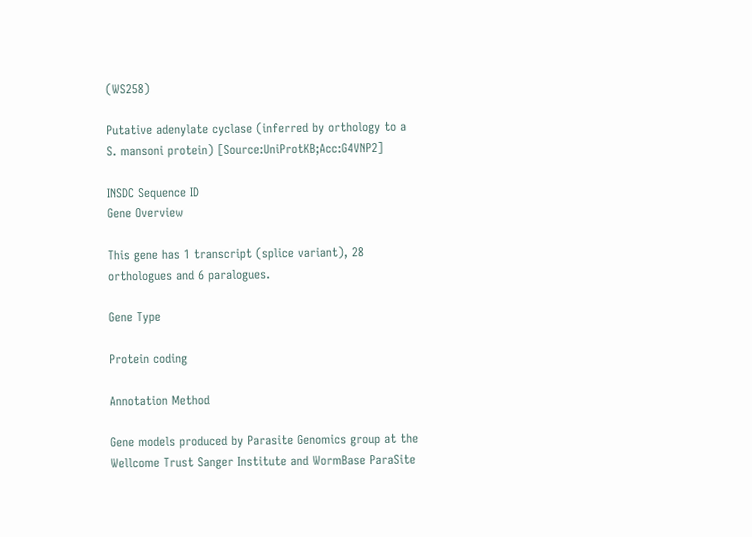(WS258)

Putative adenylate cyclase (inferred by orthology to a S. mansoni protein) [Source:UniProtKB;Acc:G4VNP2]

INSDC Sequence ID
Gene Overview

This gene has 1 transcript (splice variant), 28 orthologues and 6 paralogues.

Gene Type

Protein coding

Annotation Method

Gene models produced by Parasite Genomics group at the Wellcome Trust Sanger Institute and WormBase ParaSite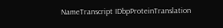NameTranscript IDbpProteinTranslation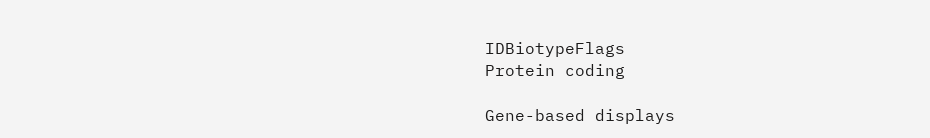IDBiotypeFlags
Protein coding

Gene-based displays